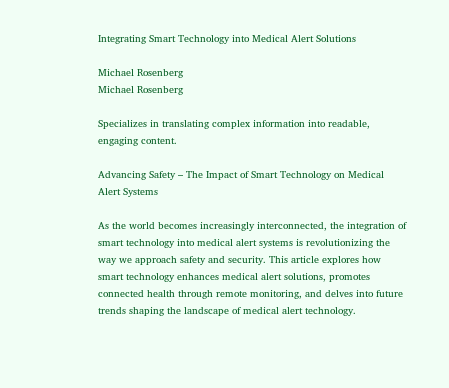Integrating Smart Technology into Medical Alert Solutions

Michael Rosenberg
Michael Rosenberg

Specializes in translating complex information into readable, engaging content.

Advancing Safety – The Impact of Smart Technology on Medical Alert Systems

As the world becomes increasingly interconnected, the integration of smart technology into medical alert systems is revolutionizing the way we approach safety and security. This article explores how smart technology enhances medical alert solutions, promotes connected health through remote monitoring, and delves into future trends shaping the landscape of medical alert technology.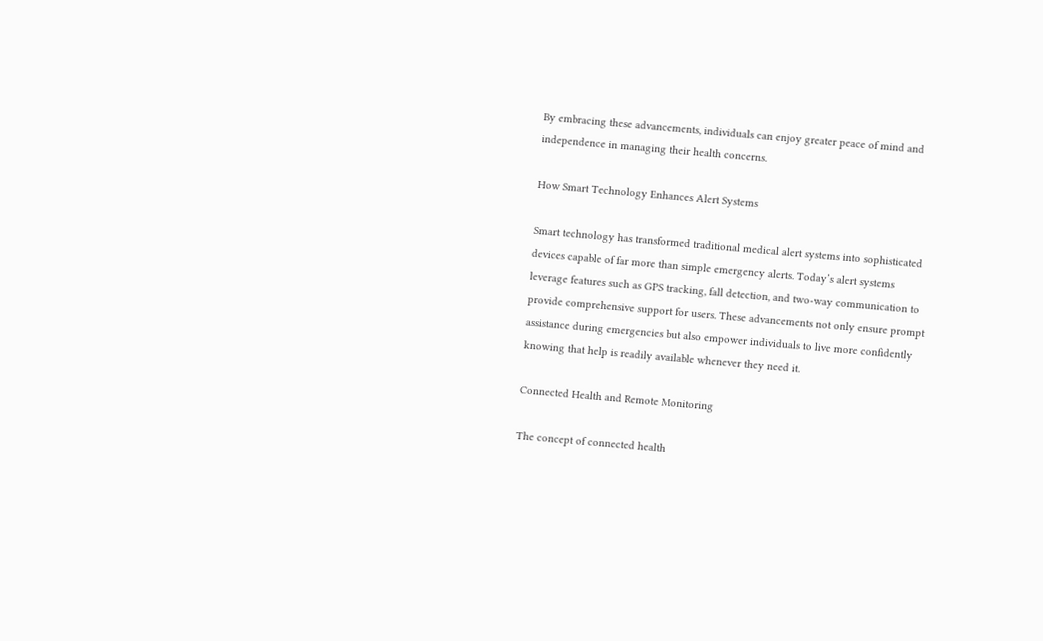By embracing these advancements, individuals can enjoy greater peace of mind and independence in managing their health concerns.

How Smart Technology Enhances Alert Systems

Smart technology has transformed traditional medical alert systems into sophisticated devices capable of far more than simple emergency alerts. Today’s alert systems leverage features such as GPS tracking, fall detection, and two-way communication to provide comprehensive support for users. These advancements not only ensure prompt assistance during emergencies but also empower individuals to live more confidently knowing that help is readily available whenever they need it.

Connected Health and Remote Monitoring

The concept of connected health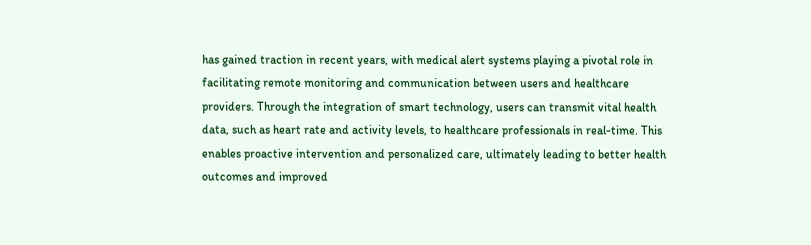has gained traction in recent years, with medical alert systems playing a pivotal role in facilitating remote monitoring and communication between users and healthcare providers. Through the integration of smart technology, users can transmit vital health data, such as heart rate and activity levels, to healthcare professionals in real-time. This enables proactive intervention and personalized care, ultimately leading to better health outcomes and improved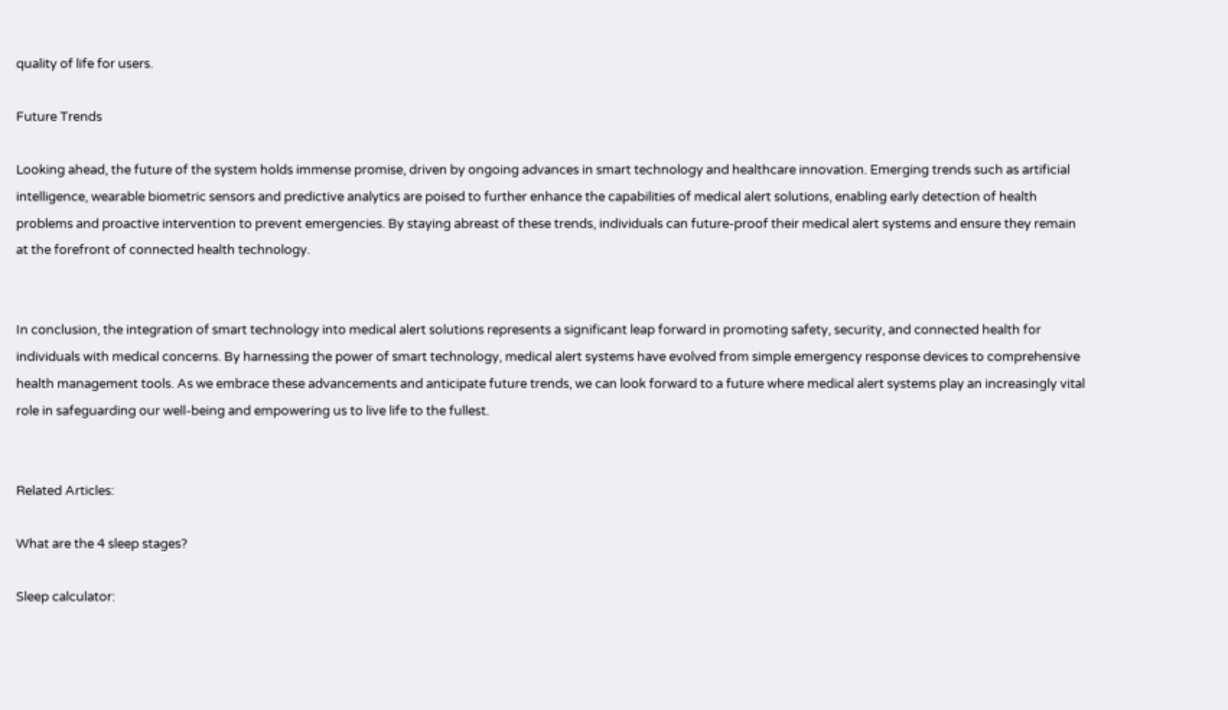quality of life for users.

Future Trends

Looking ahead, the future of the system holds immense promise, driven by ongoing advances in smart technology and healthcare innovation. Emerging trends such as artificial intelligence, wearable biometric sensors and predictive analytics are poised to further enhance the capabilities of medical alert solutions, enabling early detection of health problems and proactive intervention to prevent emergencies. By staying abreast of these trends, individuals can future-proof their medical alert systems and ensure they remain at the forefront of connected health technology.


In conclusion, the integration of smart technology into medical alert solutions represents a significant leap forward in promoting safety, security, and connected health for individuals with medical concerns. By harnessing the power of smart technology, medical alert systems have evolved from simple emergency response devices to comprehensive health management tools. As we embrace these advancements and anticipate future trends, we can look forward to a future where medical alert systems play an increasingly vital role in safeguarding our well-being and empowering us to live life to the fullest.


Related Articles:

What are the 4 sleep stages?

Sleep calculator: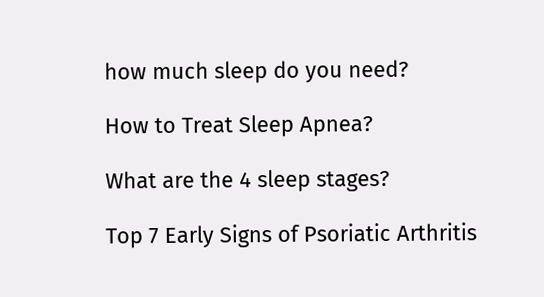how much sleep do you need?

How to Treat Sleep Apnea?

What are the 4 sleep stages?

Top 7 Early Signs of Psoriatic Arthritis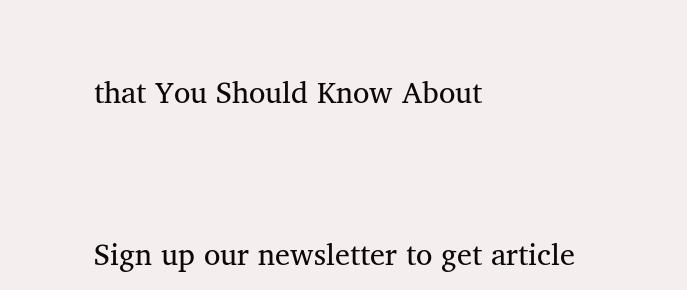that You Should Know About


Sign up our newsletter to get article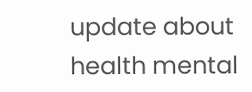update about health mental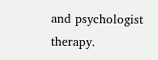and psychologist therapy.